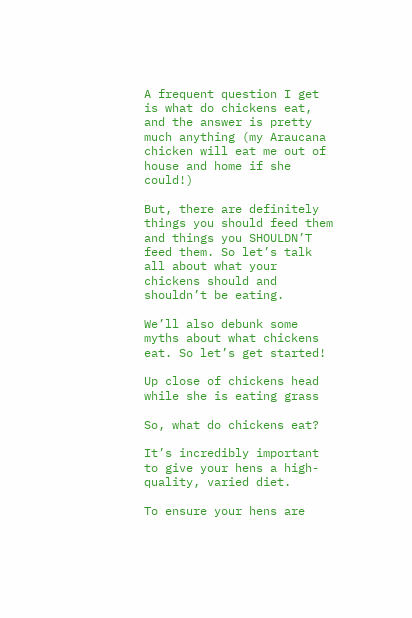A frequent question I get is what do chickens eat, and the answer is pretty much anything (my Araucana chicken will eat me out of house and home if she could!)

But, there are definitely things you should feed them and things you SHOULDN’T feed them. So let’s talk all about what your chickens should and shouldn’t be eating.

We’ll also debunk some myths about what chickens eat. So let’s get started!

Up close of chickens head while she is eating grass

So, what do chickens eat?

It’s incredibly important to give your hens a high-quality, varied diet.

To ensure your hens are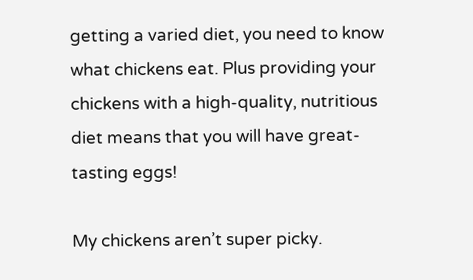getting a varied diet, you need to know what chickens eat. Plus providing your chickens with a high-quality, nutritious diet means that you will have great-tasting eggs!

My chickens aren’t super picky.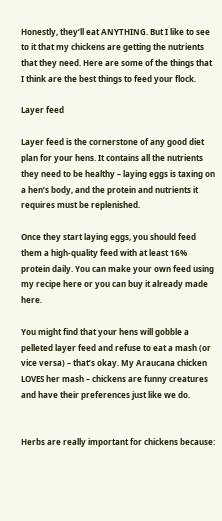Honestly, they’ll eat ANYTHING. But I like to see to it that my chickens are getting the nutrients that they need. Here are some of the things that I think are the best things to feed your flock.

Layer feed

Layer feed is the cornerstone of any good diet plan for your hens. It contains all the nutrients they need to be healthy – laying eggs is taxing on a hen’s body, and the protein and nutrients it requires must be replenished.

Once they start laying eggs, you should feed them a high-quality feed with at least 16% protein daily. You can make your own feed using my recipe here or you can buy it already made here.

You might find that your hens will gobble a pelleted layer feed and refuse to eat a mash (or vice versa) – that’s okay. My Araucana chicken LOVES her mash – chickens are funny creatures and have their preferences just like we do.


Herbs are really important for chickens because: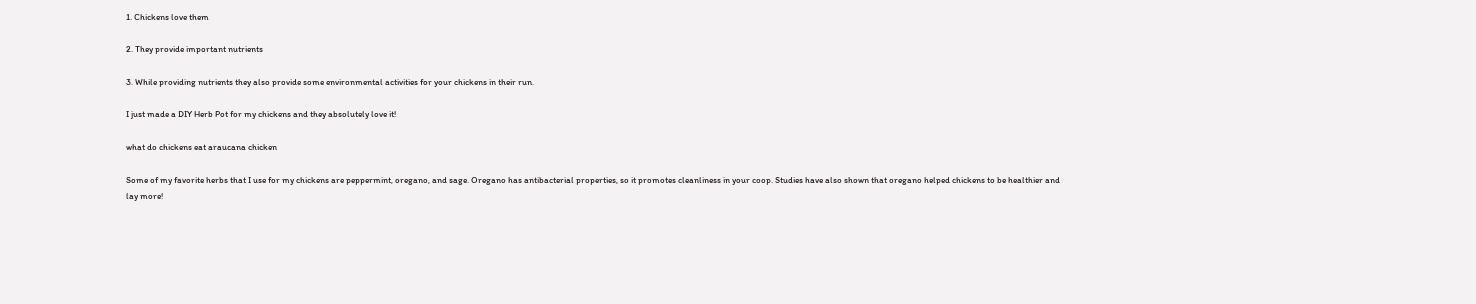1. Chickens love them

2. They provide important nutrients

3. While providing nutrients they also provide some environmental activities for your chickens in their run.

I just made a DIY Herb Pot for my chickens and they absolutely love it!

what do chickens eat araucana chicken

Some of my favorite herbs that I use for my chickens are peppermint, oregano, and sage. Oregano has antibacterial properties, so it promotes cleanliness in your coop. Studies have also shown that oregano helped chickens to be healthier and lay more!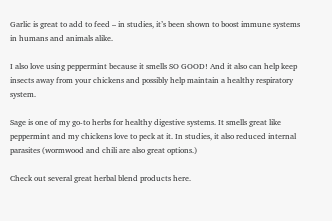Garlic is great to add to feed – in studies, it’s been shown to boost immune systems in humans and animals alike.

I also love using peppermint because it smells SO GOOD! And it also can help keep insects away from your chickens and possibly help maintain a healthy respiratory system.

Sage is one of my go-to herbs for healthy digestive systems. It smells great like peppermint and my chickens love to peck at it. In studies, it also reduced internal parasites (wormwood and chili are also great options.)

Check out several great herbal blend products here.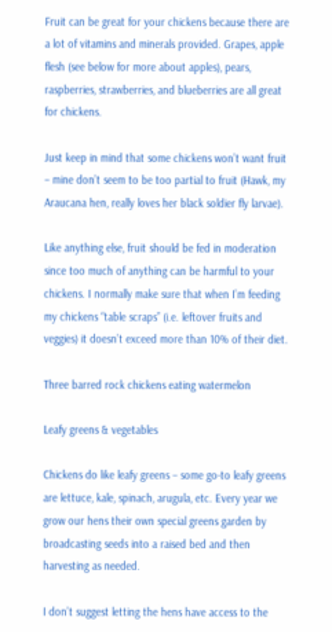Fruit can be great for your chickens because there are a lot of vitamins and minerals provided. Grapes, apple flesh (see below for more about apples), pears, raspberries, strawberries, and blueberries are all great for chickens.

Just keep in mind that some chickens won’t want fruit – mine don’t seem to be too partial to fruit (Hawk, my Araucana hen, really loves her black soldier fly larvae).

Like anything else, fruit should be fed in moderation since too much of anything can be harmful to your chickens. I normally make sure that when I’m feeding my chickens “table scraps” (i.e. leftover fruits and veggies) it doesn’t exceed more than 10% of their diet.

Three barred rock chickens eating watermelon

Leafy greens & vegetables

Chickens do like leafy greens – some go-to leafy greens are lettuce, kale, spinach, arugula, etc. Every year we grow our hens their own special greens garden by broadcasting seeds into a raised bed and then harvesting as needed.

I don’t suggest letting the hens have access to the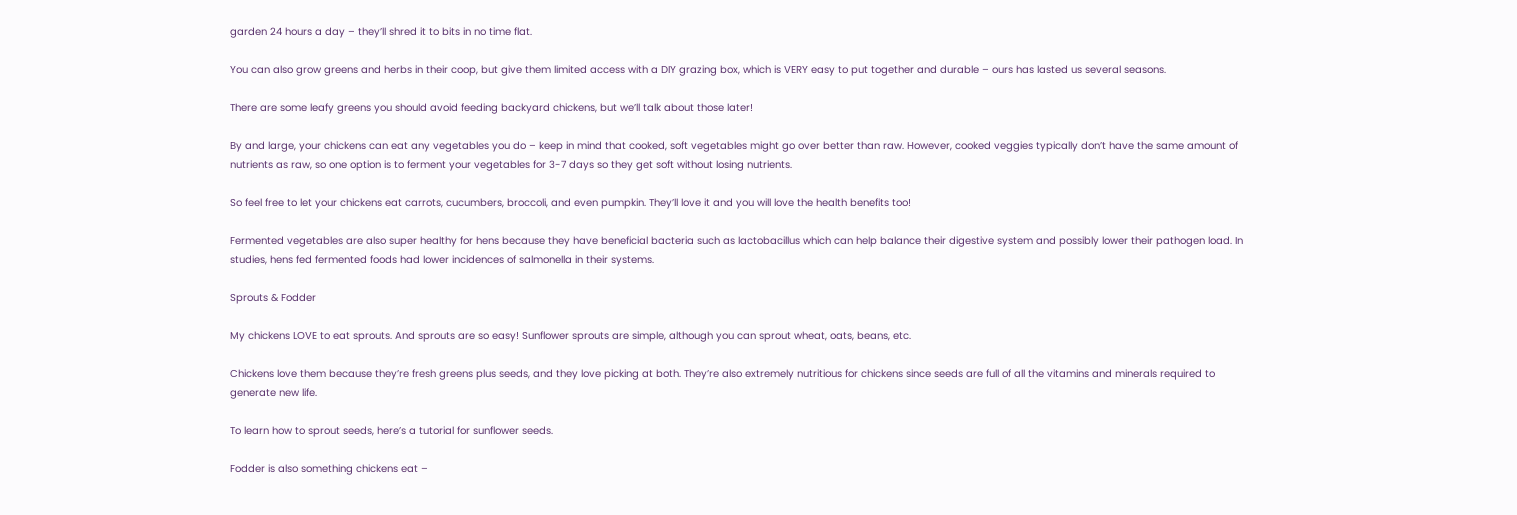garden 24 hours a day – they’ll shred it to bits in no time flat.

You can also grow greens and herbs in their coop, but give them limited access with a DIY grazing box, which is VERY easy to put together and durable – ours has lasted us several seasons.

There are some leafy greens you should avoid feeding backyard chickens, but we’ll talk about those later!

By and large, your chickens can eat any vegetables you do – keep in mind that cooked, soft vegetables might go over better than raw. However, cooked veggies typically don’t have the same amount of nutrients as raw, so one option is to ferment your vegetables for 3-7 days so they get soft without losing nutrients.

So feel free to let your chickens eat carrots, cucumbers, broccoli, and even pumpkin. They’ll love it and you will love the health benefits too!

Fermented vegetables are also super healthy for hens because they have beneficial bacteria such as lactobacillus which can help balance their digestive system and possibly lower their pathogen load. In studies, hens fed fermented foods had lower incidences of salmonella in their systems.

Sprouts & Fodder

My chickens LOVE to eat sprouts. And sprouts are so easy! Sunflower sprouts are simple, although you can sprout wheat, oats, beans, etc.

Chickens love them because they’re fresh greens plus seeds, and they love picking at both. They’re also extremely nutritious for chickens since seeds are full of all the vitamins and minerals required to generate new life.

To learn how to sprout seeds, here’s a tutorial for sunflower seeds.

Fodder is also something chickens eat –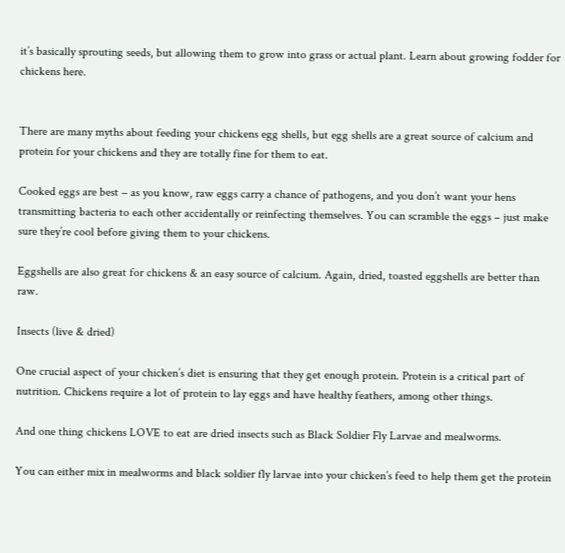it’s basically sprouting seeds, but allowing them to grow into grass or actual plant. Learn about growing fodder for chickens here.


There are many myths about feeding your chickens egg shells, but egg shells are a great source of calcium and protein for your chickens and they are totally fine for them to eat.

Cooked eggs are best – as you know, raw eggs carry a chance of pathogens, and you don’t want your hens transmitting bacteria to each other accidentally or reinfecting themselves. You can scramble the eggs – just make sure they’re cool before giving them to your chickens.

Eggshells are also great for chickens & an easy source of calcium. Again, dried, toasted eggshells are better than raw.

Insects (live & dried)

One crucial aspect of your chicken’s diet is ensuring that they get enough protein. Protein is a critical part of nutrition. Chickens require a lot of protein to lay eggs and have healthy feathers, among other things.

And one thing chickens LOVE to eat are dried insects such as Black Soldier Fly Larvae and mealworms.

You can either mix in mealworms and black soldier fly larvae into your chicken’s feed to help them get the protein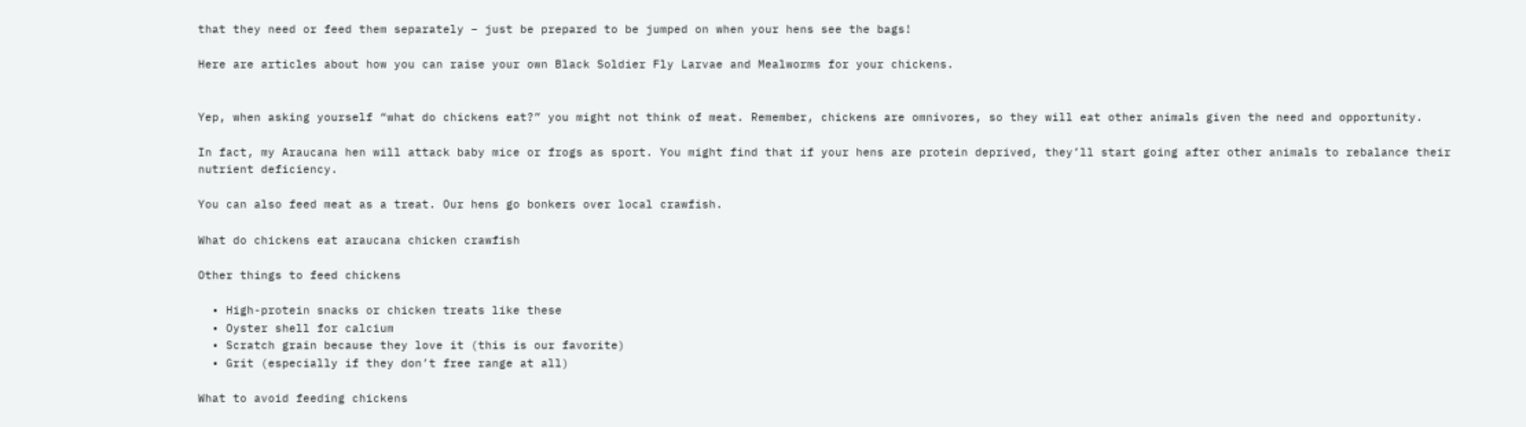that they need or feed them separately – just be prepared to be jumped on when your hens see the bags!

Here are articles about how you can raise your own Black Soldier Fly Larvae and Mealworms for your chickens.


Yep, when asking yourself “what do chickens eat?” you might not think of meat. Remember, chickens are omnivores, so they will eat other animals given the need and opportunity.

In fact, my Araucana hen will attack baby mice or frogs as sport. You might find that if your hens are protein deprived, they’ll start going after other animals to rebalance their nutrient deficiency.

You can also feed meat as a treat. Our hens go bonkers over local crawfish.

What do chickens eat araucana chicken crawfish

Other things to feed chickens

  • High-protein snacks or chicken treats like these
  • Oyster shell for calcium
  • Scratch grain because they love it (this is our favorite)
  • Grit (especially if they don’t free range at all)

What to avoid feeding chickens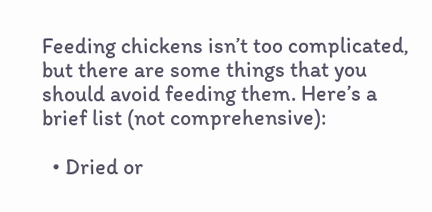Feeding chickens isn’t too complicated, but there are some things that you should avoid feeding them. Here’s a brief list (not comprehensive):

  • Dried or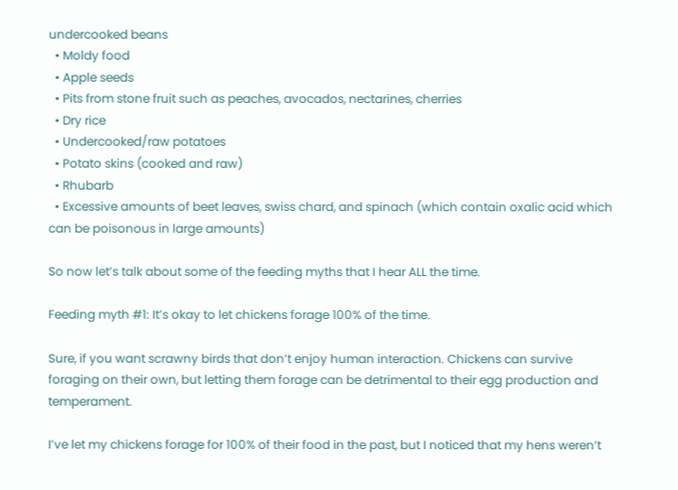undercooked beans
  • Moldy food
  • Apple seeds
  • Pits from stone fruit such as peaches, avocados, nectarines, cherries
  • Dry rice
  • Undercooked/raw potatoes
  • Potato skins (cooked and raw)
  • Rhubarb
  • Excessive amounts of beet leaves, swiss chard, and spinach (which contain oxalic acid which can be poisonous in large amounts)

So now let’s talk about some of the feeding myths that I hear ALL the time.

Feeding myth #1: It’s okay to let chickens forage 100% of the time.

Sure, if you want scrawny birds that don’t enjoy human interaction. Chickens can survive foraging on their own, but letting them forage can be detrimental to their egg production and temperament.

I’ve let my chickens forage for 100% of their food in the past, but I noticed that my hens weren’t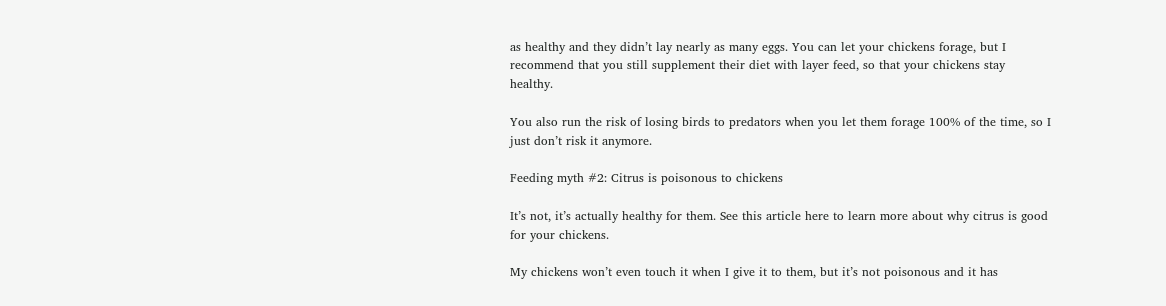as healthy and they didn’t lay nearly as many eggs. You can let your chickens forage, but I recommend that you still supplement their diet with layer feed, so that your chickens stay healthy.

You also run the risk of losing birds to predators when you let them forage 100% of the time, so I just don’t risk it anymore.

Feeding myth #2: Citrus is poisonous to chickens

It’s not, it’s actually healthy for them. See this article here to learn more about why citrus is good for your chickens.

My chickens won’t even touch it when I give it to them, but it’s not poisonous and it has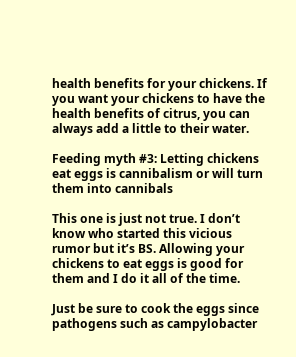health benefits for your chickens. If you want your chickens to have the health benefits of citrus, you can always add a little to their water.

Feeding myth #3: Letting chickens eat eggs is cannibalism or will turn them into cannibals

This one is just not true. I don’t know who started this vicious rumor but it’s BS. Allowing your chickens to eat eggs is good for them and I do it all of the time.

Just be sure to cook the eggs since pathogens such as campylobacter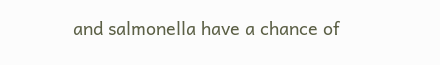and salmonella have a chance of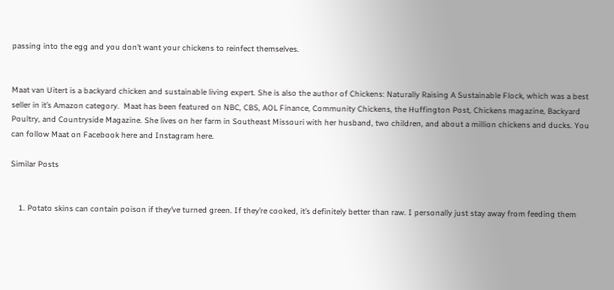passing into the egg and you don’t want your chickens to reinfect themselves.


Maat van Uitert is a backyard chicken and sustainable living expert. She is also the author of Chickens: Naturally Raising A Sustainable Flock, which was a best seller in it’s Amazon category.  Maat has been featured on NBC, CBS, AOL Finance, Community Chickens, the Huffington Post, Chickens magazine, Backyard Poultry, and Countryside Magazine. She lives on her farm in Southeast Missouri with her husband, two children, and about a million chickens and ducks. You can follow Maat on Facebook here and Instagram here.

Similar Posts


    1. Potato skins can contain poison if they’ve turned green. If they’re cooked, it’s definitely better than raw. I personally just stay away from feeding them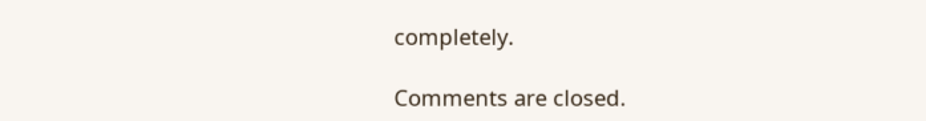completely.

Comments are closed.